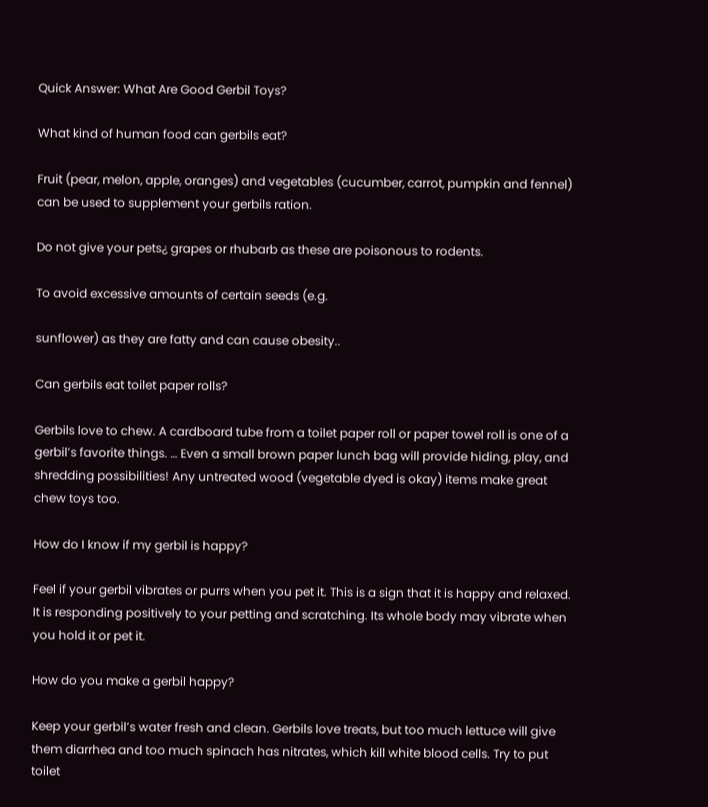Quick Answer: What Are Good Gerbil Toys?

What kind of human food can gerbils eat?

Fruit (pear, melon, apple, oranges) and vegetables (cucumber, carrot, pumpkin and fennel) can be used to supplement your gerbils ration.

Do not give your pets¿ grapes or rhubarb as these are poisonous to rodents.

To avoid excessive amounts of certain seeds (e.g.

sunflower) as they are fatty and can cause obesity..

Can gerbils eat toilet paper rolls?

Gerbils love to chew. A cardboard tube from a toilet paper roll or paper towel roll is one of a gerbil’s favorite things. … Even a small brown paper lunch bag will provide hiding, play, and shredding possibilities! Any untreated wood (vegetable dyed is okay) items make great chew toys too.

How do I know if my gerbil is happy?

Feel if your gerbil vibrates or purrs when you pet it. This is a sign that it is happy and relaxed. It is responding positively to your petting and scratching. Its whole body may vibrate when you hold it or pet it.

How do you make a gerbil happy?

Keep your gerbil’s water fresh and clean. Gerbils love treats, but too much lettuce will give them diarrhea and too much spinach has nitrates, which kill white blood cells. Try to put toilet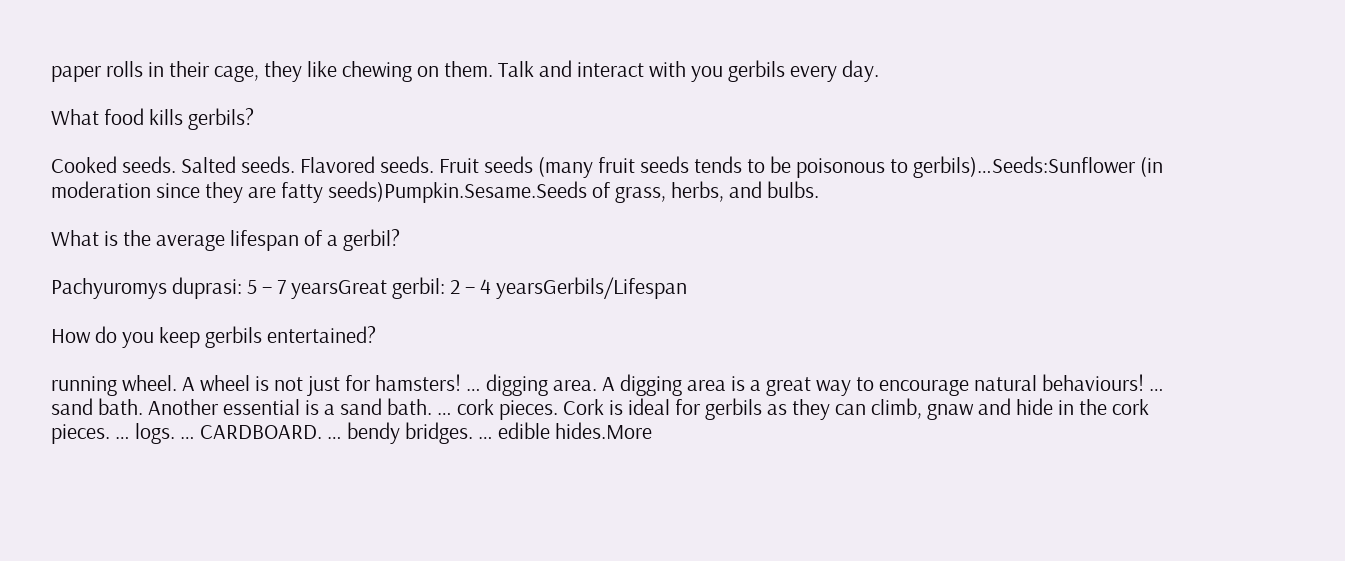paper rolls in their cage, they like chewing on them. Talk and interact with you gerbils every day.

What food kills gerbils?

Cooked seeds. Salted seeds. Flavored seeds. Fruit seeds (many fruit seeds tends to be poisonous to gerbils)…Seeds:Sunflower (in moderation since they are fatty seeds)Pumpkin.Sesame.Seeds of grass, herbs, and bulbs.

What is the average lifespan of a gerbil?

Pachyuromys duprasi: 5 – 7 yearsGreat gerbil: 2 – 4 yearsGerbils/Lifespan

How do you keep gerbils entertained?

running wheel. A wheel is not just for hamsters! … digging area. A digging area is a great way to encourage natural behaviours! … sand bath. Another essential is a sand bath. … cork pieces. Cork is ideal for gerbils as they can climb, gnaw and hide in the cork pieces. … logs. … CARDBOARD. … bendy bridges. … edible hides.More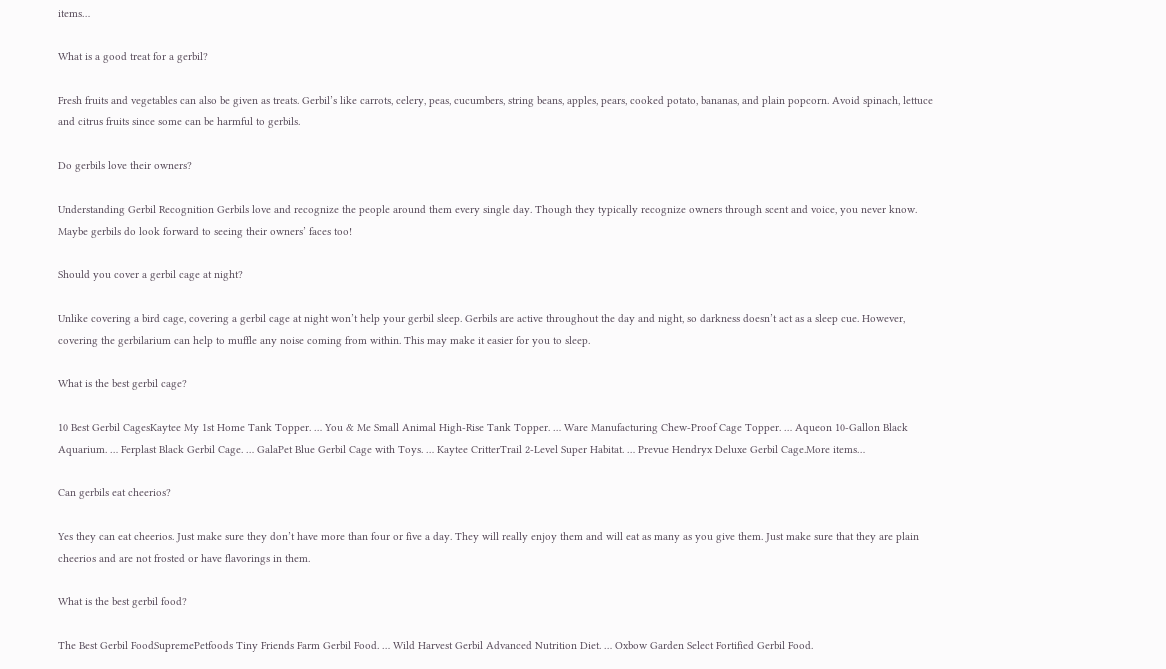items…

What is a good treat for a gerbil?

Fresh fruits and vegetables can also be given as treats. Gerbil’s like carrots, celery, peas, cucumbers, string beans, apples, pears, cooked potato, bananas, and plain popcorn. Avoid spinach, lettuce and citrus fruits since some can be harmful to gerbils.

Do gerbils love their owners?

Understanding Gerbil Recognition Gerbils love and recognize the people around them every single day. Though they typically recognize owners through scent and voice, you never know. Maybe gerbils do look forward to seeing their owners’ faces too!

Should you cover a gerbil cage at night?

Unlike covering a bird cage, covering a gerbil cage at night won’t help your gerbil sleep. Gerbils are active throughout the day and night, so darkness doesn’t act as a sleep cue. However, covering the gerbilarium can help to muffle any noise coming from within. This may make it easier for you to sleep.

What is the best gerbil cage?

10 Best Gerbil CagesKaytee My 1st Home Tank Topper. … You & Me Small Animal High-Rise Tank Topper. … Ware Manufacturing Chew-Proof Cage Topper. … Aqueon 10-Gallon Black Aquarium. … Ferplast Black Gerbil Cage. … GalaPet Blue Gerbil Cage with Toys. … Kaytee CritterTrail 2-Level Super Habitat. … Prevue Hendryx Deluxe Gerbil Cage.More items…

Can gerbils eat cheerios?

Yes they can eat cheerios. Just make sure they don’t have more than four or five a day. They will really enjoy them and will eat as many as you give them. Just make sure that they are plain cheerios and are not frosted or have flavorings in them.

What is the best gerbil food?

The Best Gerbil FoodSupremePetfoods Tiny Friends Farm Gerbil Food. … Wild Harvest Gerbil Advanced Nutrition Diet. … Oxbow Garden Select Fortified Gerbil Food.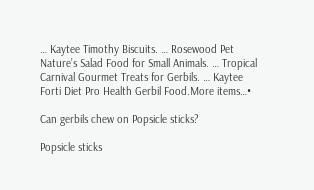… Kaytee Timothy Biscuits. … Rosewood Pet Nature’s Salad Food for Small Animals. … Tropical Carnival Gourmet Treats for Gerbils. … Kaytee Forti Diet Pro Health Gerbil Food.More items…•

Can gerbils chew on Popsicle sticks?

Popsicle sticks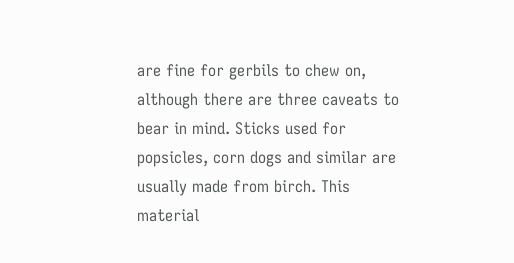are fine for gerbils to chew on, although there are three caveats to bear in mind. Sticks used for popsicles, corn dogs and similar are usually made from birch. This material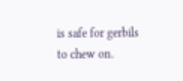is safe for gerbils to chew on.